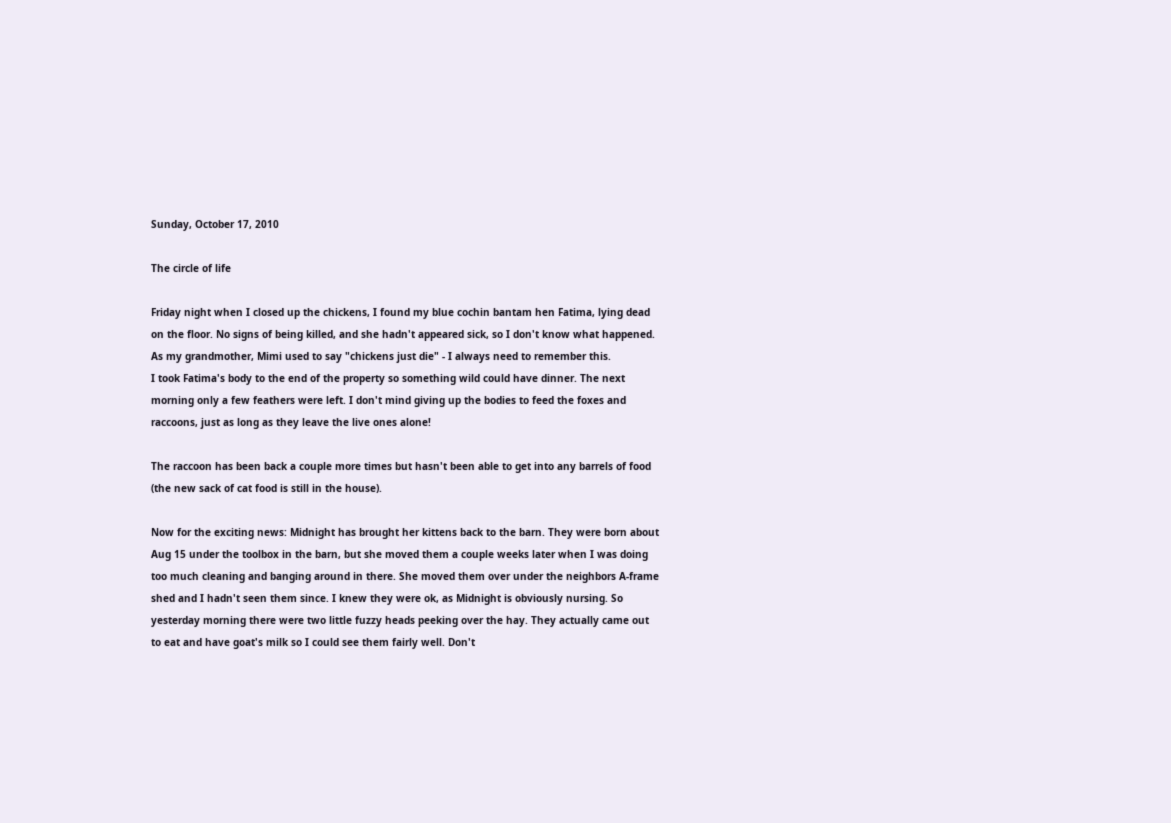Sunday, October 17, 2010

The circle of life

Friday night when I closed up the chickens, I found my blue cochin bantam hen Fatima, lying dead on the floor. No signs of being killed, and she hadn't appeared sick, so I don't know what happened. As my grandmother, Mimi used to say "chickens just die" - I always need to remember this.
I took Fatima's body to the end of the property so something wild could have dinner. The next morning only a few feathers were left. I don't mind giving up the bodies to feed the foxes and raccoons, just as long as they leave the live ones alone!

The raccoon has been back a couple more times but hasn't been able to get into any barrels of food (the new sack of cat food is still in the house).

Now for the exciting news: Midnight has brought her kittens back to the barn. They were born about Aug 15 under the toolbox in the barn, but she moved them a couple weeks later when I was doing too much cleaning and banging around in there. She moved them over under the neighbors A-frame shed and I hadn't seen them since. I knew they were ok, as Midnight is obviously nursing. So yesterday morning there were two little fuzzy heads peeking over the hay. They actually came out to eat and have goat's milk so I could see them fairly well. Don't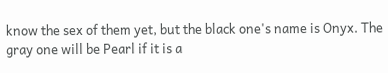know the sex of them yet, but the black one's name is Onyx. The gray one will be Pearl if it is a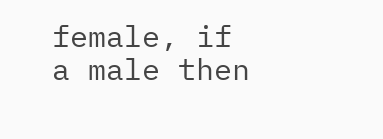female, if a male then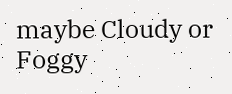maybe Cloudy or Foggy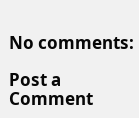No comments:

Post a Comment